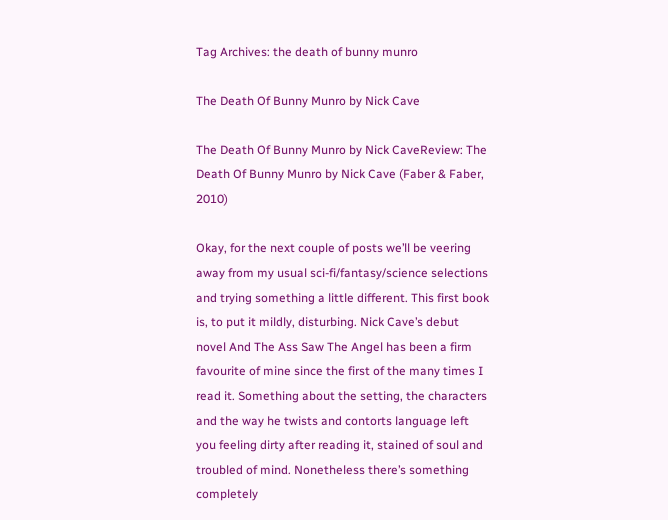Tag Archives: the death of bunny munro

The Death Of Bunny Munro by Nick Cave

The Death Of Bunny Munro by Nick CaveReview: The Death Of Bunny Munro by Nick Cave (Faber & Faber, 2010)

Okay, for the next couple of posts we’ll be veering away from my usual sci-fi/fantasy/science selections and trying something a little different. This first book is, to put it mildly, disturbing. Nick Cave’s debut novel And The Ass Saw The Angel has been a firm favourite of mine since the first of the many times I read it. Something about the setting, the characters and the way he twists and contorts language left you feeling dirty after reading it, stained of soul and troubled of mind. Nonetheless there’s something completely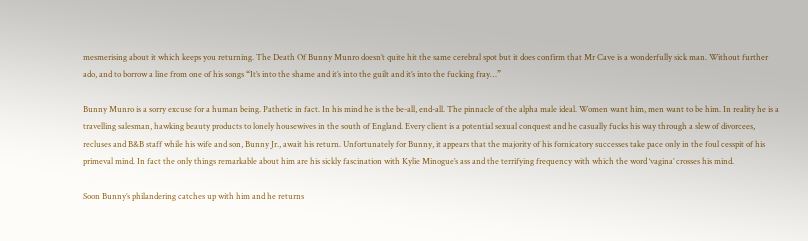mesmerising about it which keeps you returning. The Death Of Bunny Munro doesn’t quite hit the same cerebral spot but it does confirm that Mr Cave is a wonderfully sick man. Without further ado, and to borrow a line from one of his songs “It’s into the shame and it’s into the guilt and it’s into the fucking fray…”

Bunny Munro is a sorry excuse for a human being. Pathetic in fact. In his mind he is the be-all, end-all. The pinnacle of the alpha male ideal. Women want him, men want to be him. In reality he is a travelling salesman, hawking beauty products to lonely housewives in the south of England. Every client is a potential sexual conquest and he casually fucks his way through a slew of divorcees, recluses and B&B staff while his wife and son, Bunny Jr., await his return. Unfortunately for Bunny, it appears that the majority of his fornicatory successes take pace only in the foul cesspit of his primeval mind. In fact the only things remarkable about him are his sickly fascination with Kylie Minogue’s ass and the terrifying frequency with which the word ‘vagina’ crosses his mind.

Soon Bunny’s philandering catches up with him and he returns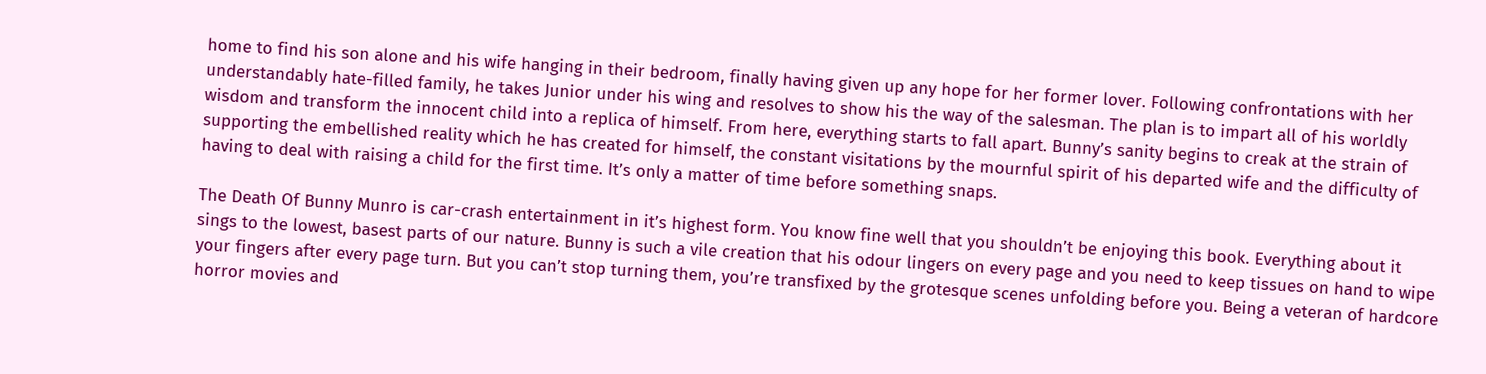home to find his son alone and his wife hanging in their bedroom, finally having given up any hope for her former lover. Following confrontations with her understandably hate-filled family, he takes Junior under his wing and resolves to show his the way of the salesman. The plan is to impart all of his worldly wisdom and transform the innocent child into a replica of himself. From here, everything starts to fall apart. Bunny’s sanity begins to creak at the strain of supporting the embellished reality which he has created for himself, the constant visitations by the mournful spirit of his departed wife and the difficulty of having to deal with raising a child for the first time. It’s only a matter of time before something snaps.

The Death Of Bunny Munro is car-crash entertainment in it’s highest form. You know fine well that you shouldn’t be enjoying this book. Everything about it sings to the lowest, basest parts of our nature. Bunny is such a vile creation that his odour lingers on every page and you need to keep tissues on hand to wipe your fingers after every page turn. But you can’t stop turning them, you’re transfixed by the grotesque scenes unfolding before you. Being a veteran of hardcore horror movies and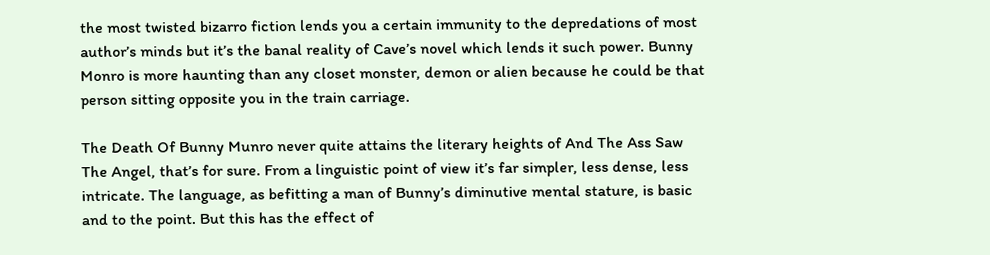the most twisted bizarro fiction lends you a certain immunity to the depredations of most author’s minds but it’s the banal reality of Cave’s novel which lends it such power. Bunny Monro is more haunting than any closet monster, demon or alien because he could be that person sitting opposite you in the train carriage.

The Death Of Bunny Munro never quite attains the literary heights of And The Ass Saw The Angel, that’s for sure. From a linguistic point of view it’s far simpler, less dense, less intricate. The language, as befitting a man of Bunny’s diminutive mental stature, is basic and to the point. But this has the effect of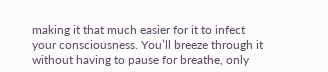making it that much easier for it to infect your consciousness. You’ll breeze through it without having to pause for breathe, only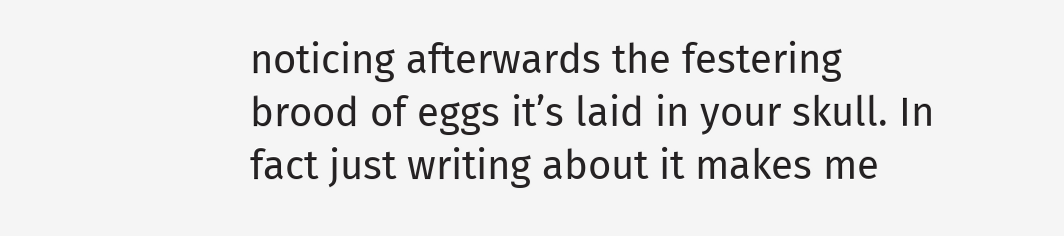noticing afterwards the festering brood of eggs it’s laid in your skull. In fact just writing about it makes me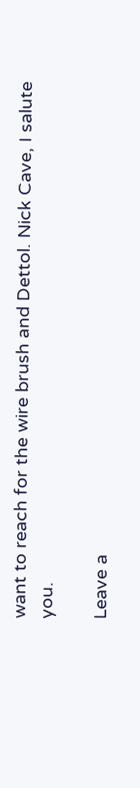want to reach for the wire brush and Dettol. Nick Cave, I salute you.

Leave a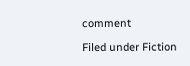comment

Filed under Fiction